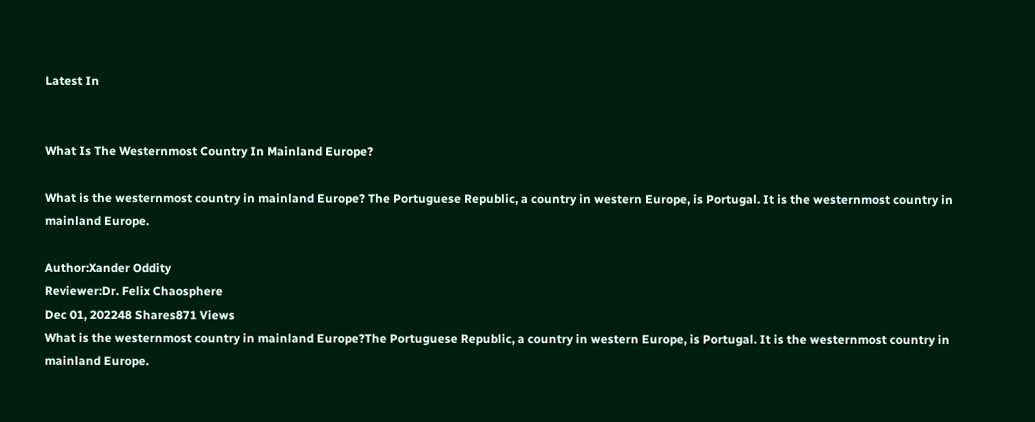Latest In


What Is The Westernmost Country In Mainland Europe?

What is the westernmost country in mainland Europe? The Portuguese Republic, a country in western Europe, is Portugal. It is the westernmost country in mainland Europe.

Author:Xander Oddity
Reviewer:Dr. Felix Chaosphere
Dec 01, 202248 Shares871 Views
What is the westernmost country in mainland Europe?The Portuguese Republic, a country in western Europe, is Portugal. It is the westernmost country in mainland Europe.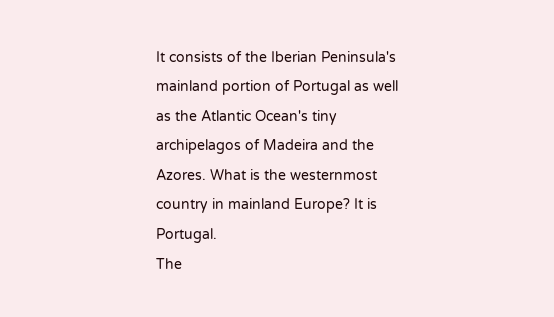It consists of the Iberian Peninsula's mainland portion of Portugal as well as the Atlantic Ocean's tiny archipelagos of Madeira and the Azores. What is the westernmost country in mainland Europe? It is Portugal.
The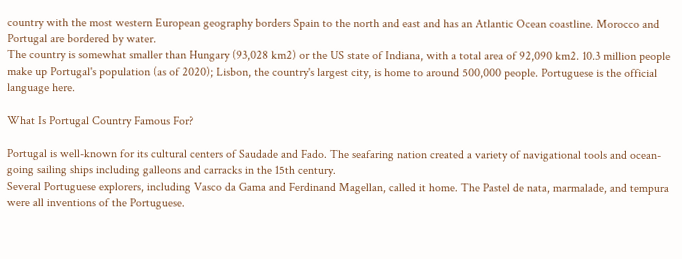country with the most western European geography borders Spain to the north and east and has an Atlantic Ocean coastline. Morocco and Portugal are bordered by water.
The country is somewhat smaller than Hungary (93,028 km2) or the US state of Indiana, with a total area of 92,090 km2. 10.3 million people make up Portugal's population (as of 2020); Lisbon, the country's largest city, is home to around 500,000 people. Portuguese is the official language here.

What Is Portugal Country Famous For?

Portugal is well-known for its cultural centers of Saudade and Fado. The seafaring nation created a variety of navigational tools and ocean-going sailing ships including galleons and carracks in the 15th century.
Several Portuguese explorers, including Vasco da Gama and Ferdinand Magellan, called it home. The Pastel de nata, marmalade, and tempura were all inventions of the Portuguese.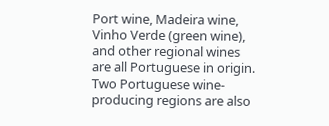Port wine, Madeira wine, Vinho Verde (green wine), and other regional wines are all Portuguese in origin. Two Portuguese wine-producing regions are also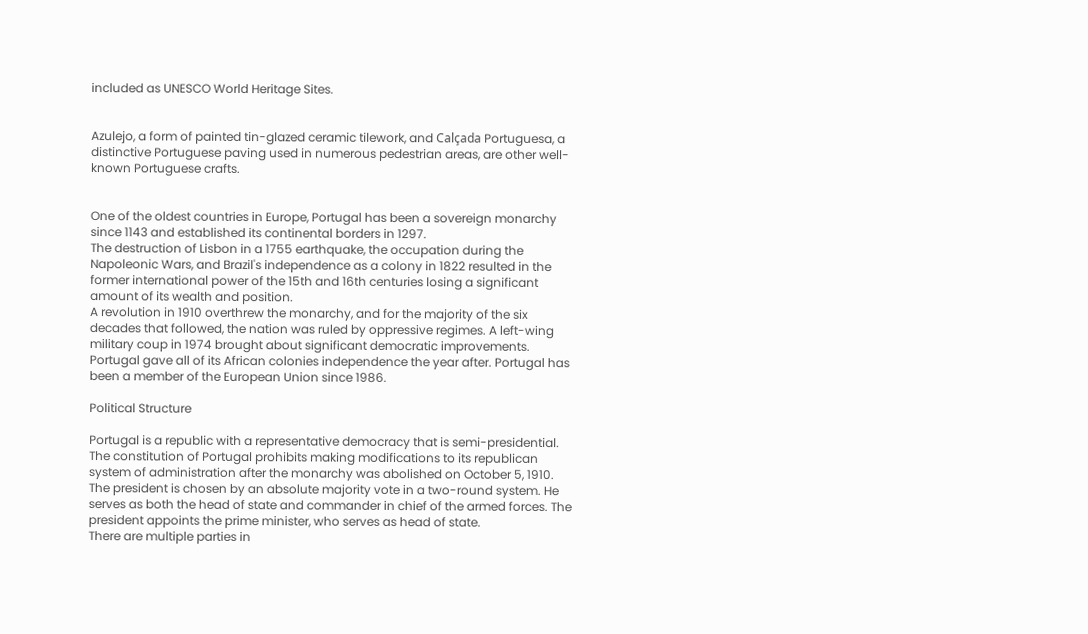included as UNESCO World Heritage Sites.


Azulejo, a form of painted tin-glazed ceramic tilework, and Calçada Portuguesa, a distinctive Portuguese paving used in numerous pedestrian areas, are other well-known Portuguese crafts.


One of the oldest countries in Europe, Portugal has been a sovereign monarchy since 1143 and established its continental borders in 1297.
The destruction of Lisbon in a 1755 earthquake, the occupation during the Napoleonic Wars, and Brazil's independence as a colony in 1822 resulted in the former international power of the 15th and 16th centuries losing a significant amount of its wealth and position.
A revolution in 1910 overthrew the monarchy, and for the majority of the six decades that followed, the nation was ruled by oppressive regimes. A left-wing military coup in 1974 brought about significant democratic improvements.
Portugal gave all of its African colonies independence the year after. Portugal has been a member of the European Union since 1986.

Political Structure

Portugal is a republic with a representative democracy that is semi-presidential. The constitution of Portugal prohibits making modifications to its republican system of administration after the monarchy was abolished on October 5, 1910.
The president is chosen by an absolute majority vote in a two-round system. He serves as both the head of state and commander in chief of the armed forces. The president appoints the prime minister, who serves as head of state.
There are multiple parties in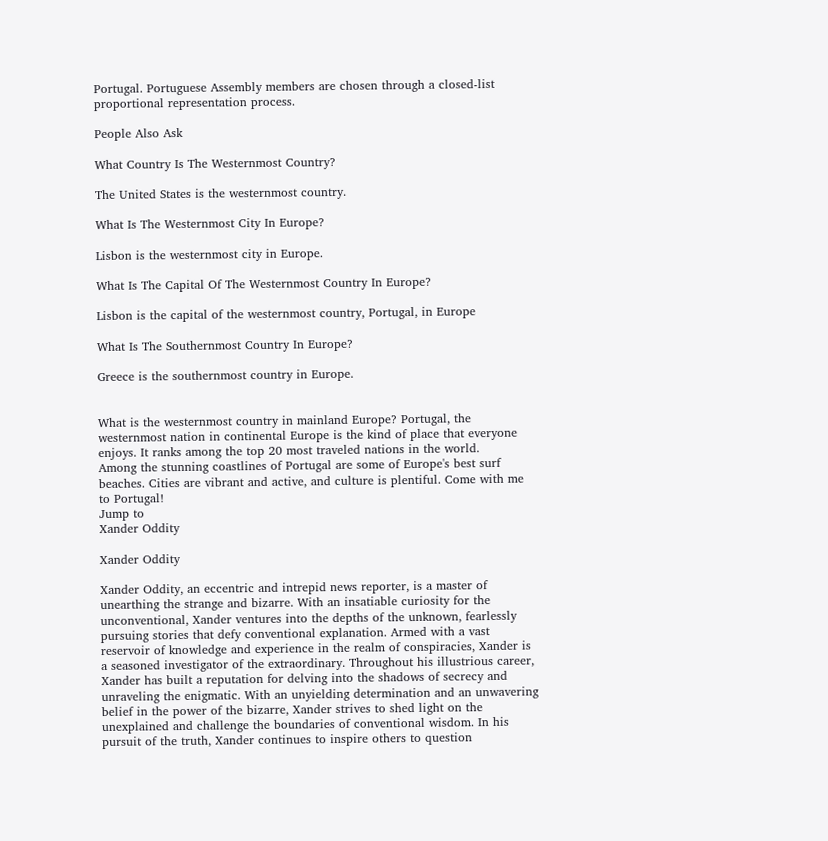Portugal. Portuguese Assembly members are chosen through a closed-list proportional representation process.

People Also Ask

What Country Is The Westernmost Country?

The United States is the westernmost country.

What Is The Westernmost City In Europe?

Lisbon is the westernmost city in Europe.

What Is The Capital Of The Westernmost Country In Europe?

Lisbon is the capital of the westernmost country, Portugal, in Europe

What Is The Southernmost Country In Europe?

Greece is the southernmost country in Europe.


What is the westernmost country in mainland Europe? Portugal, the westernmost nation in continental Europe is the kind of place that everyone enjoys. It ranks among the top 20 most traveled nations in the world.
Among the stunning coastlines of Portugal are some of Europe's best surf beaches. Cities are vibrant and active, and culture is plentiful. Come with me to Portugal!
Jump to
Xander Oddity

Xander Oddity

Xander Oddity, an eccentric and intrepid news reporter, is a master of unearthing the strange and bizarre. With an insatiable curiosity for the unconventional, Xander ventures into the depths of the unknown, fearlessly pursuing stories that defy conventional explanation. Armed with a vast reservoir of knowledge and experience in the realm of conspiracies, Xander is a seasoned investigator of the extraordinary. Throughout his illustrious career, Xander has built a reputation for delving into the shadows of secrecy and unraveling the enigmatic. With an unyielding determination and an unwavering belief in the power of the bizarre, Xander strives to shed light on the unexplained and challenge the boundaries of conventional wisdom. In his pursuit of the truth, Xander continues to inspire others to question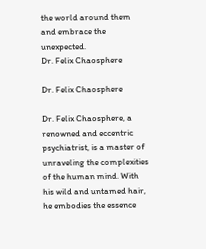the world around them and embrace the unexpected.
Dr. Felix Chaosphere

Dr. Felix Chaosphere

Dr. Felix Chaosphere, a renowned and eccentric psychiatrist, is a master of unraveling the complexities of the human mind. With his wild and untamed hair, he embodies the essence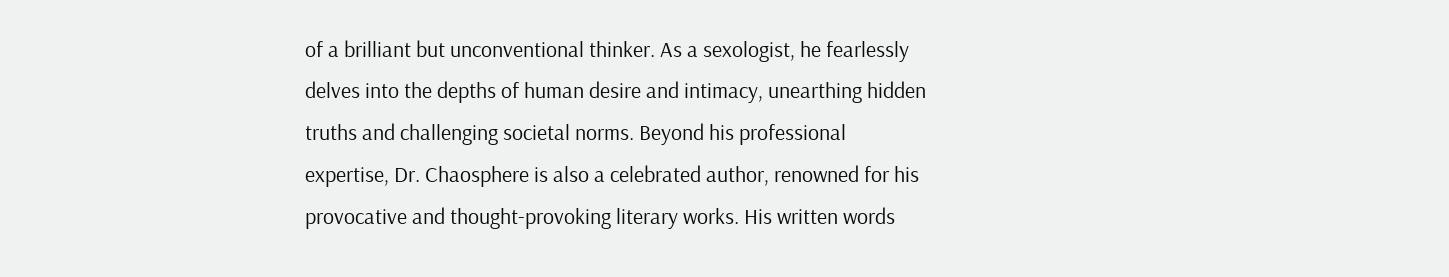of a brilliant but unconventional thinker. As a sexologist, he fearlessly delves into the depths of human desire and intimacy, unearthing hidden truths and challenging societal norms. Beyond his professional expertise, Dr. Chaosphere is also a celebrated author, renowned for his provocative and thought-provoking literary works. His written words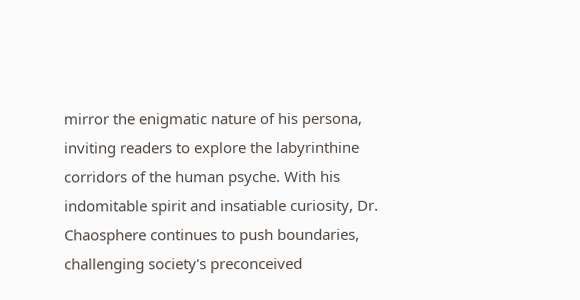mirror the enigmatic nature of his persona, inviting readers to explore the labyrinthine corridors of the human psyche. With his indomitable spirit and insatiable curiosity, Dr. Chaosphere continues to push boundaries, challenging society's preconceived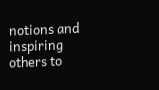notions and inspiring others to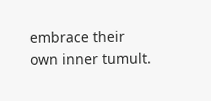embrace their own inner tumult.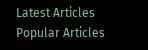Latest Articles
Popular Articles